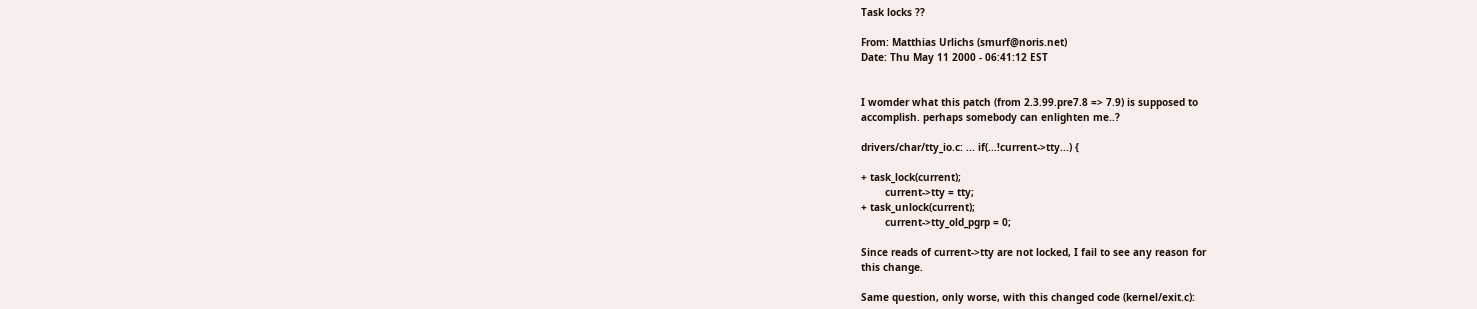Task locks ??

From: Matthias Urlichs (smurf@noris.net)
Date: Thu May 11 2000 - 06:41:12 EST


I womder what this patch (from 2.3.99.pre7.8 => 7.9) is supposed to
accomplish. perhaps somebody can enlighten me..?

drivers/char/tty_io.c: ... if(...!current->tty...) {

+ task_lock(current);
        current->tty = tty;
+ task_unlock(current);
        current->tty_old_pgrp = 0;

Since reads of current->tty are not locked, I fail to see any reason for
this change.

Same question, only worse, with this changed code (kernel/exit.c):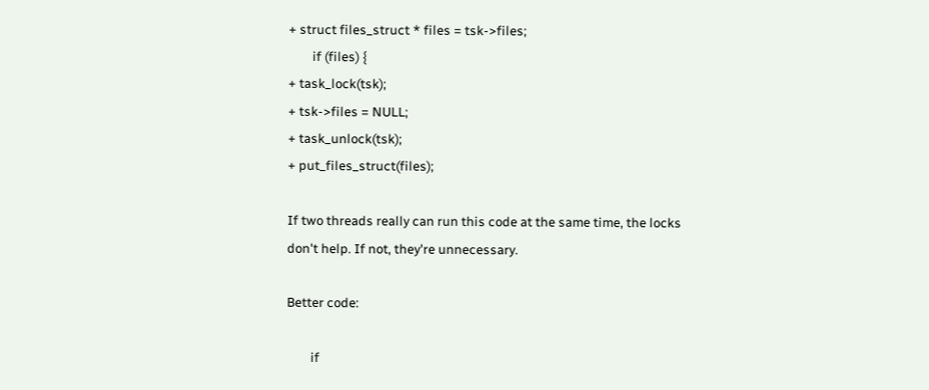+ struct files_struct * files = tsk->files;
        if (files) {
+ task_lock(tsk);
+ tsk->files = NULL;
+ task_unlock(tsk);
+ put_files_struct(files);

If two threads really can run this code at the same time, the locks
don't help. If not, they're unnecessary.

Better code:

        if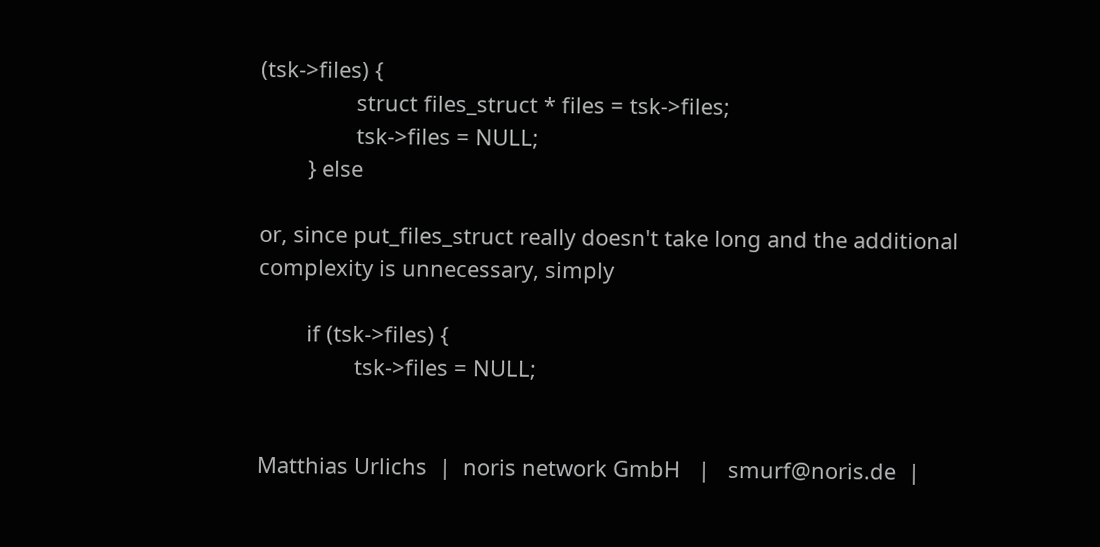(tsk->files) {
                struct files_struct * files = tsk->files;
                tsk->files = NULL;
        } else

or, since put_files_struct really doesn't take long and the additional
complexity is unnecessary, simply

        if (tsk->files) {
                tsk->files = NULL;


Matthias Urlichs  |  noris network GmbH   |   smurf@noris.de  |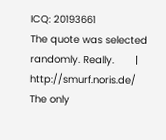ICQ: 20193661
The quote was selected randomly. Really.       |        http://smurf.noris.de/
The only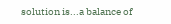solution is...a balance of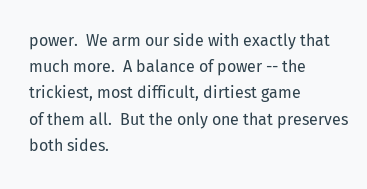power.  We arm our side with exactly that
much more.  A balance of power -- the trickiest, most difficult, dirtiest game
of them all.  But the only one that preserves both sides.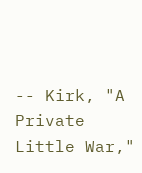-- Kirk, "A Private Little War,"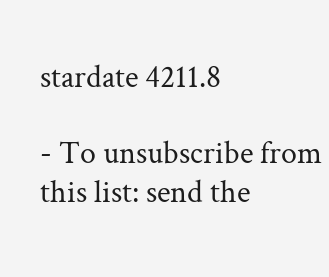stardate 4211.8

- To unsubscribe from this list: send the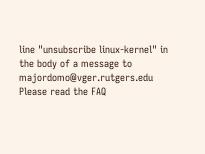line "unsubscribe linux-kernel" in the body of a message to majordomo@vger.rutgers.edu Please read the FAQ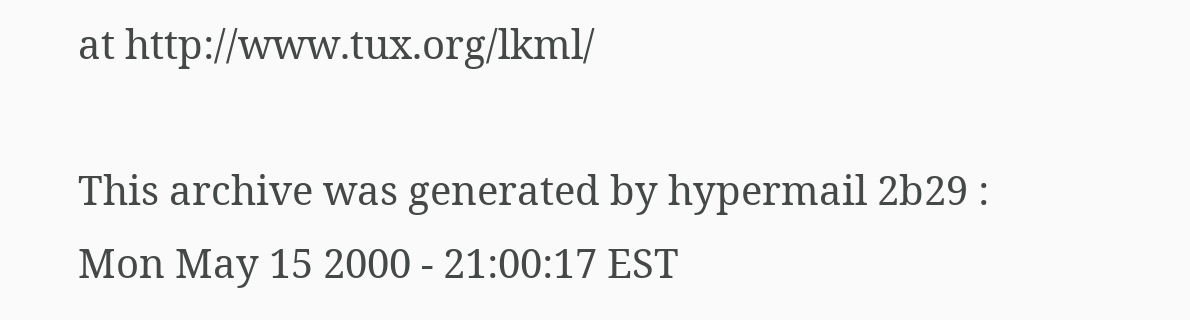at http://www.tux.org/lkml/

This archive was generated by hypermail 2b29 : Mon May 15 2000 - 21:00:17 EST